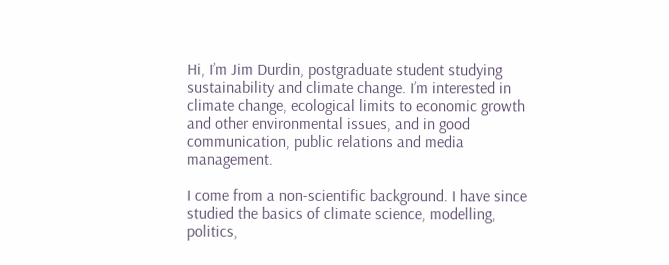Hi, I’m Jim Durdin, postgraduate student studying sustainability and climate change. I’m interested in climate change, ecological limits to economic growth and other environmental issues, and in good communication, public relations and media management.

I come from a non-scientific background. I have since studied the basics of climate science, modelling, politics,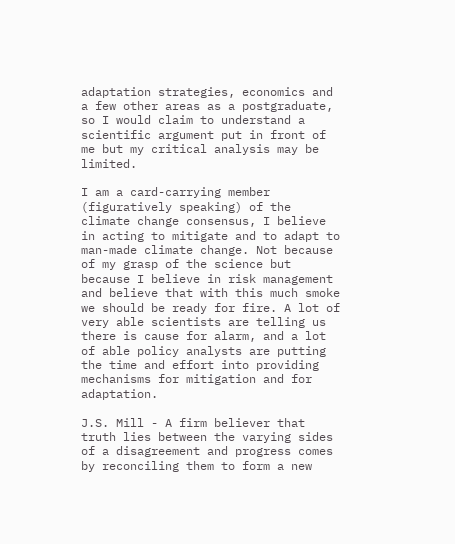adaptation strategies, economics and a few other areas as a postgraduate, so I would claim to understand a scientific argument put in front of me but my critical analysis may be limited.

I am a card-carrying member (figuratively speaking) of the climate change consensus, I believe in acting to mitigate and to adapt to man-made climate change. Not because of my grasp of the science but because I believe in risk management and believe that with this much smoke we should be ready for fire. A lot of very able scientists are telling us there is cause for alarm, and a lot of able policy analysts are putting the time and effort into providing mechanisms for mitigation and for adaptation.

J.S. Mill - A firm believer that truth lies between the varying sides of a disagreement and progress comes by reconciling them to form a new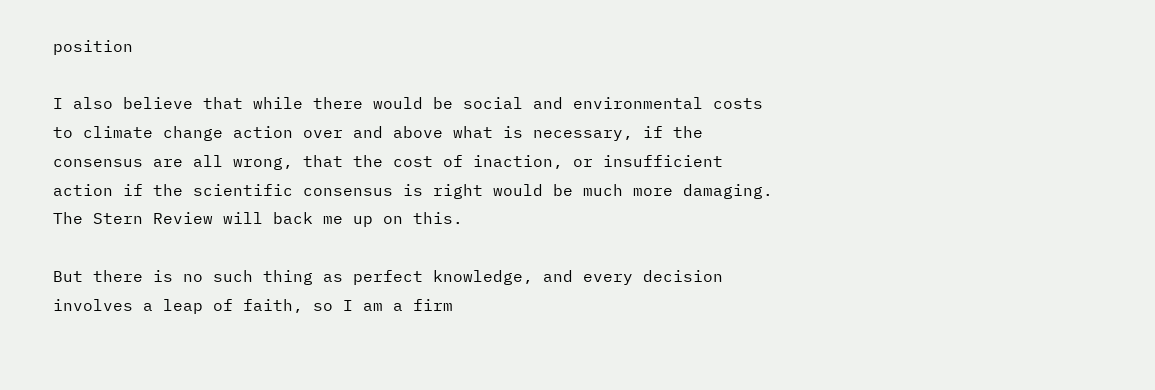position

I also believe that while there would be social and environmental costs to climate change action over and above what is necessary, if the consensus are all wrong, that the cost of inaction, or insufficient action if the scientific consensus is right would be much more damaging. The Stern Review will back me up on this.

But there is no such thing as perfect knowledge, and every decision involves a leap of faith, so I am a firm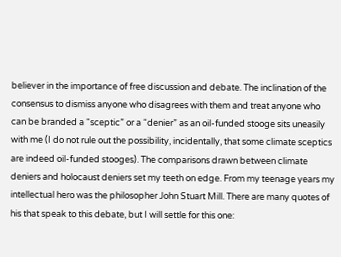believer in the importance of free discussion and debate. The inclination of the consensus to dismiss anyone who disagrees with them and treat anyone who can be branded a “sceptic” or a “denier” as an oil-funded stooge sits uneasily with me (I do not rule out the possibility, incidentally, that some climate sceptics are indeed oil-funded stooges). The comparisons drawn between climate deniers and holocaust deniers set my teeth on edge. From my teenage years my intellectual hero was the philosopher John Stuart Mill. There are many quotes of his that speak to this debate, but I will settle for this one: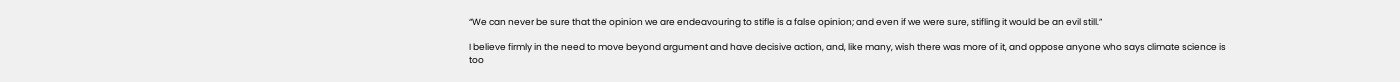“We can never be sure that the opinion we are endeavouring to stifle is a false opinion; and even if we were sure, stifling it would be an evil still.”

I believe firmly in the need to move beyond argument and have decisive action, and, like many, wish there was more of it, and oppose anyone who says climate science is too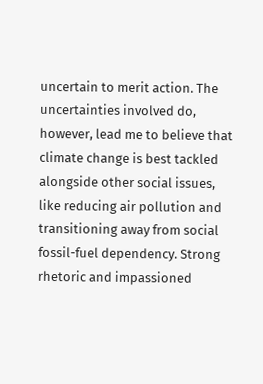uncertain to merit action. The uncertainties involved do, however, lead me to believe that climate change is best tackled alongside other social issues, like reducing air pollution and transitioning away from social fossil-fuel dependency. Strong rhetoric and impassioned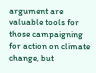argument are valuable tools for those campaigning for action on climate change, but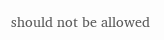should not be allowed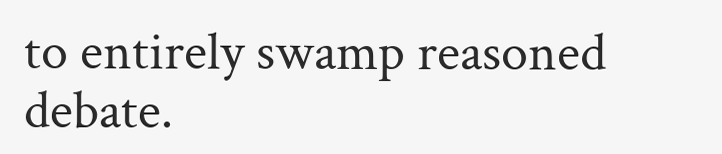to entirely swamp reasoned debate.